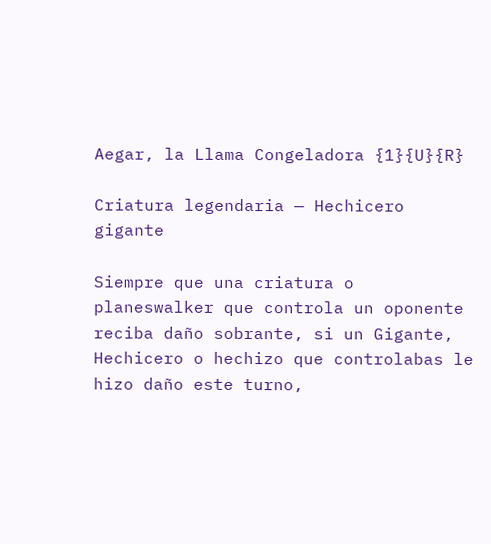Aegar, la Llama Congeladora {1}{U}{R}

Criatura legendaria — Hechicero gigante

Siempre que una criatura o planeswalker que controla un oponente reciba daño sobrante, si un Gigante, Hechicero o hechizo que controlabas le hizo daño este turno,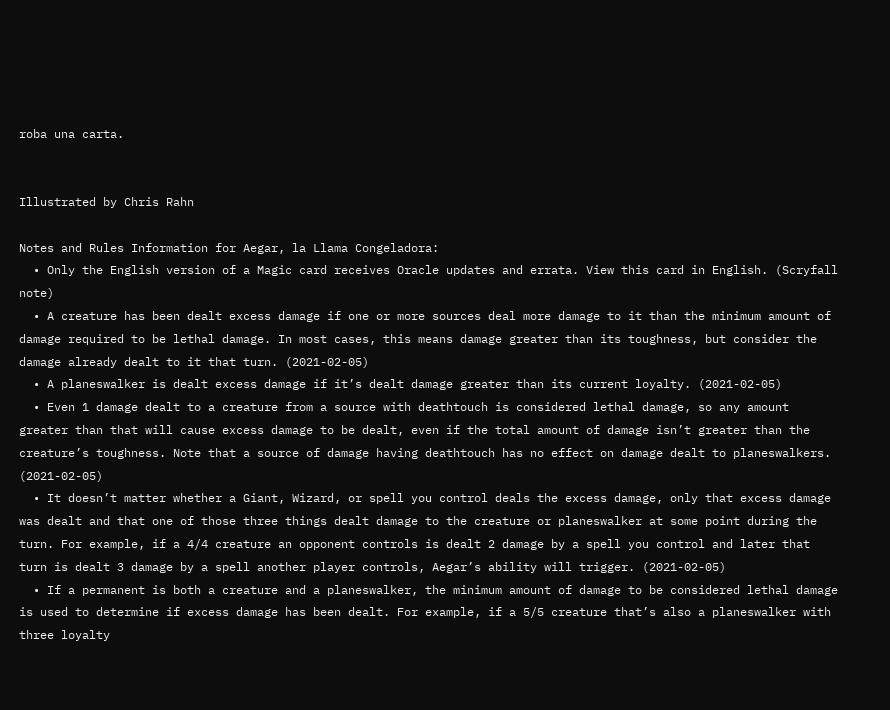roba una carta.


Illustrated by Chris Rahn

Notes and Rules Information for Aegar, la Llama Congeladora:
  • Only the English version of a Magic card receives Oracle updates and errata. View this card in English. (Scryfall note)
  • A creature has been dealt excess damage if one or more sources deal more damage to it than the minimum amount of damage required to be lethal damage. In most cases, this means damage greater than its toughness, but consider the damage already dealt to it that turn. (2021-02-05)
  • A planeswalker is dealt excess damage if it’s dealt damage greater than its current loyalty. (2021-02-05)
  • Even 1 damage dealt to a creature from a source with deathtouch is considered lethal damage, so any amount greater than that will cause excess damage to be dealt, even if the total amount of damage isn’t greater than the creature’s toughness. Note that a source of damage having deathtouch has no effect on damage dealt to planeswalkers. (2021-02-05)
  • It doesn’t matter whether a Giant, Wizard, or spell you control deals the excess damage, only that excess damage was dealt and that one of those three things dealt damage to the creature or planeswalker at some point during the turn. For example, if a 4/4 creature an opponent controls is dealt 2 damage by a spell you control and later that turn is dealt 3 damage by a spell another player controls, Aegar’s ability will trigger. (2021-02-05)
  • If a permanent is both a creature and a planeswalker, the minimum amount of damage to be considered lethal damage is used to determine if excess damage has been dealt. For example, if a 5/5 creature that’s also a planeswalker with three loyalty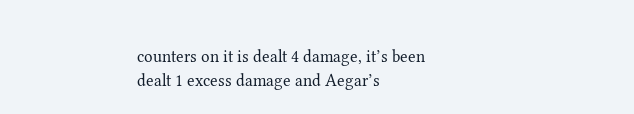counters on it is dealt 4 damage, it’s been dealt 1 excess damage and Aegar’s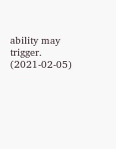ability may trigger. (2021-02-05)